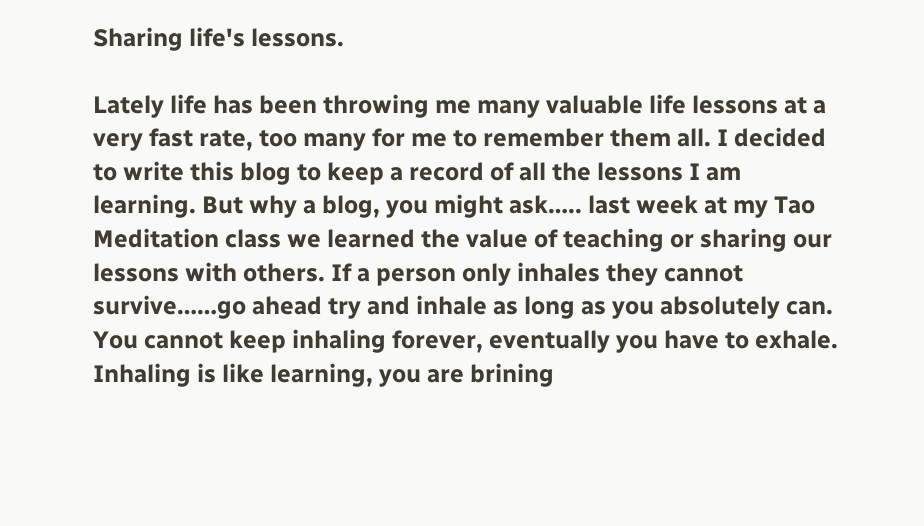Sharing life's lessons.

Lately life has been throwing me many valuable life lessons at a very fast rate, too many for me to remember them all. I decided to write this blog to keep a record of all the lessons I am learning. But why a blog, you might ask….. last week at my Tao Meditation class we learned the value of teaching or sharing our lessons with others. If a person only inhales they cannot survive……go ahead try and inhale as long as you absolutely can. You cannot keep inhaling forever, eventually you have to exhale. Inhaling is like learning, you are brining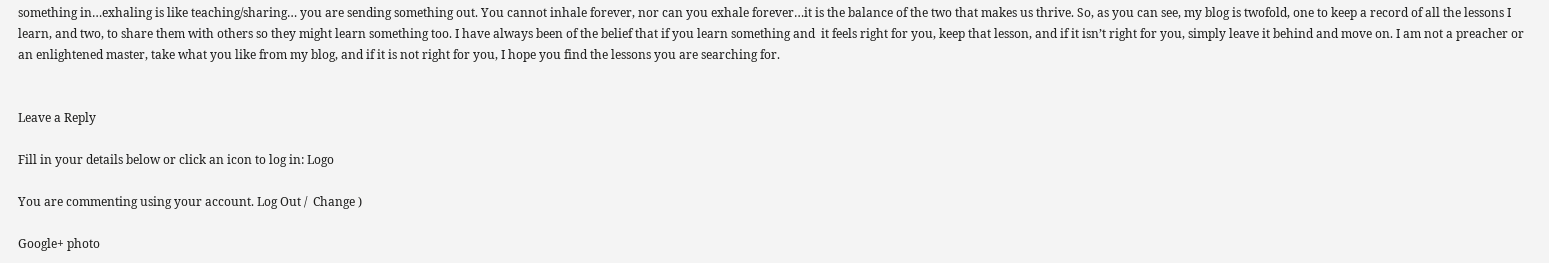something in…exhaling is like teaching/sharing… you are sending something out. You cannot inhale forever, nor can you exhale forever…it is the balance of the two that makes us thrive. So, as you can see, my blog is twofold, one to keep a record of all the lessons I learn, and two, to share them with others so they might learn something too. I have always been of the belief that if you learn something and  it feels right for you, keep that lesson, and if it isn’t right for you, simply leave it behind and move on. I am not a preacher or an enlightened master, take what you like from my blog, and if it is not right for you, I hope you find the lessons you are searching for.


Leave a Reply

Fill in your details below or click an icon to log in: Logo

You are commenting using your account. Log Out /  Change )

Google+ photo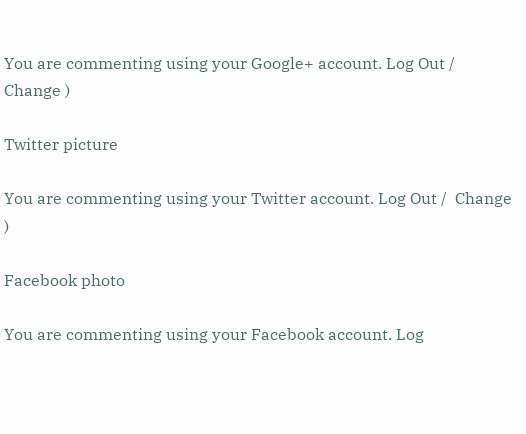You are commenting using your Google+ account. Log Out /  Change )

Twitter picture

You are commenting using your Twitter account. Log Out /  Change )

Facebook photo

You are commenting using your Facebook account. Log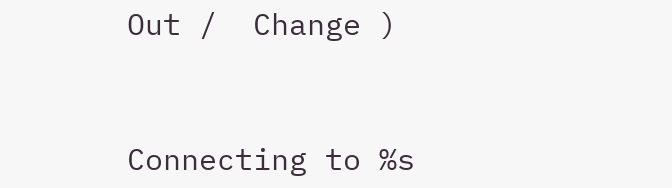Out /  Change )


Connecting to %s